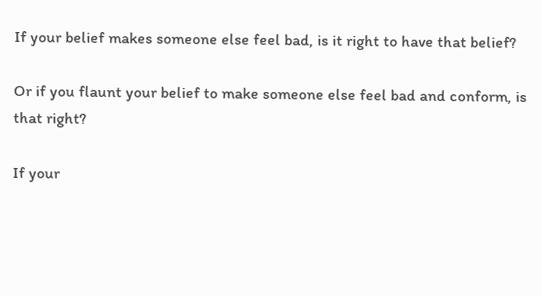If your belief makes someone else feel bad, is it right to have that belief?

Or if you flaunt your belief to make someone else feel bad and conform, is that right?

If your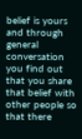belief is yours and through general conversation you find out that you share that belief with other people so that there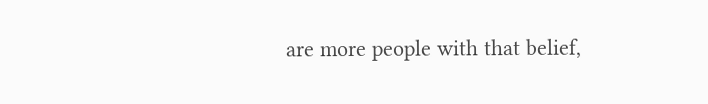are more people with that belief,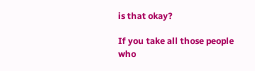is that okay?

If you take all those people who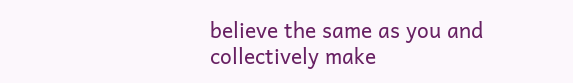believe the same as you and collectively make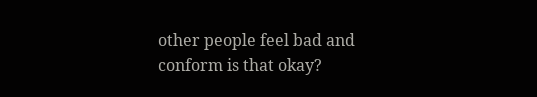other people feel bad and conform is that okay?